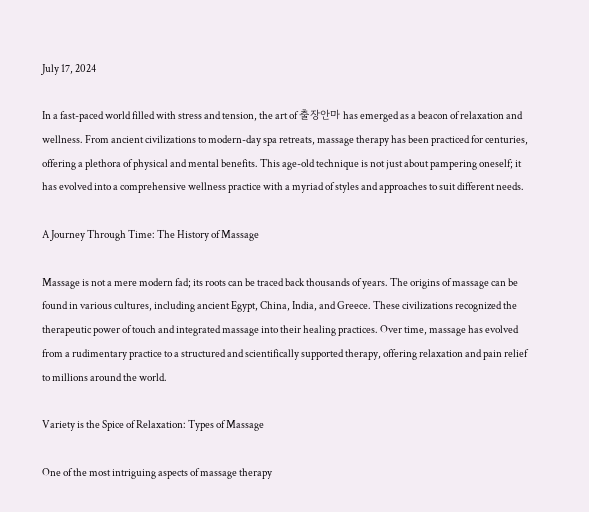July 17, 2024

In a fast-paced world filled with stress and tension, the art of 출장안마 has emerged as a beacon of relaxation and wellness. From ancient civilizations to modern-day spa retreats, massage therapy has been practiced for centuries, offering a plethora of physical and mental benefits. This age-old technique is not just about pampering oneself; it has evolved into a comprehensive wellness practice with a myriad of styles and approaches to suit different needs.

A Journey Through Time: The History of Massage

Massage is not a mere modern fad; its roots can be traced back thousands of years. The origins of massage can be found in various cultures, including ancient Egypt, China, India, and Greece. These civilizations recognized the therapeutic power of touch and integrated massage into their healing practices. Over time, massage has evolved from a rudimentary practice to a structured and scientifically supported therapy, offering relaxation and pain relief to millions around the world.

Variety is the Spice of Relaxation: Types of Massage

One of the most intriguing aspects of massage therapy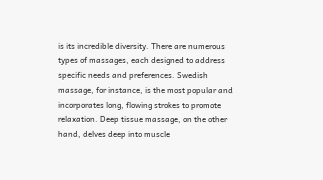is its incredible diversity. There are numerous types of massages, each designed to address specific needs and preferences. Swedish massage, for instance, is the most popular and incorporates long, flowing strokes to promote relaxation. Deep tissue massage, on the other hand, delves deep into muscle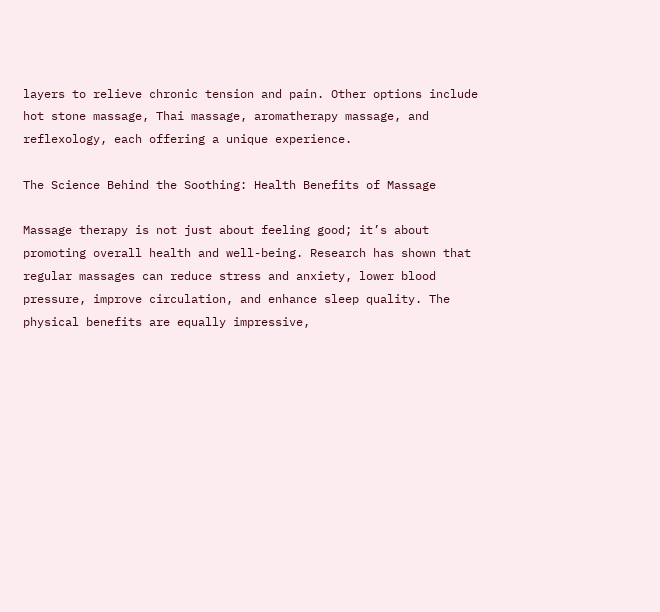layers to relieve chronic tension and pain. Other options include hot stone massage, Thai massage, aromatherapy massage, and reflexology, each offering a unique experience.

The Science Behind the Soothing: Health Benefits of Massage

Massage therapy is not just about feeling good; it’s about promoting overall health and well-being. Research has shown that regular massages can reduce stress and anxiety, lower blood pressure, improve circulation, and enhance sleep quality. The physical benefits are equally impressive,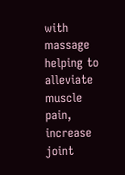with massage helping to alleviate muscle pain, increase joint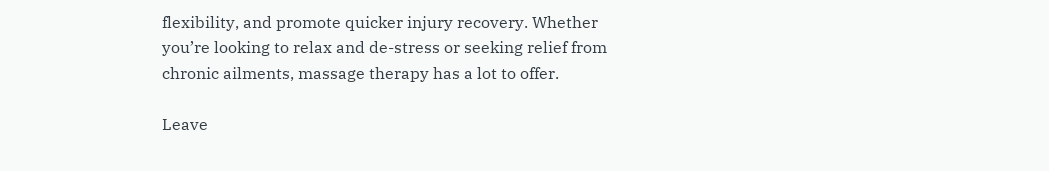flexibility, and promote quicker injury recovery. Whether you’re looking to relax and de-stress or seeking relief from chronic ailments, massage therapy has a lot to offer.

Leave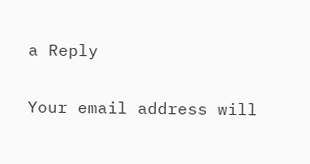a Reply

Your email address will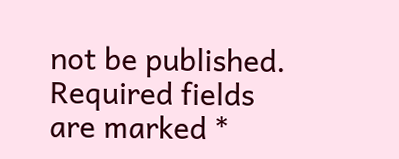not be published. Required fields are marked *